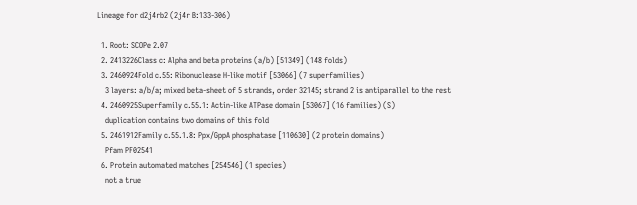Lineage for d2j4rb2 (2j4r B:133-306)

  1. Root: SCOPe 2.07
  2. 2413226Class c: Alpha and beta proteins (a/b) [51349] (148 folds)
  3. 2460924Fold c.55: Ribonuclease H-like motif [53066] (7 superfamilies)
    3 layers: a/b/a; mixed beta-sheet of 5 strands, order 32145; strand 2 is antiparallel to the rest
  4. 2460925Superfamily c.55.1: Actin-like ATPase domain [53067] (16 families) (S)
    duplication contains two domains of this fold
  5. 2461912Family c.55.1.8: Ppx/GppA phosphatase [110630] (2 protein domains)
    Pfam PF02541
  6. Protein automated matches [254546] (1 species)
    not a true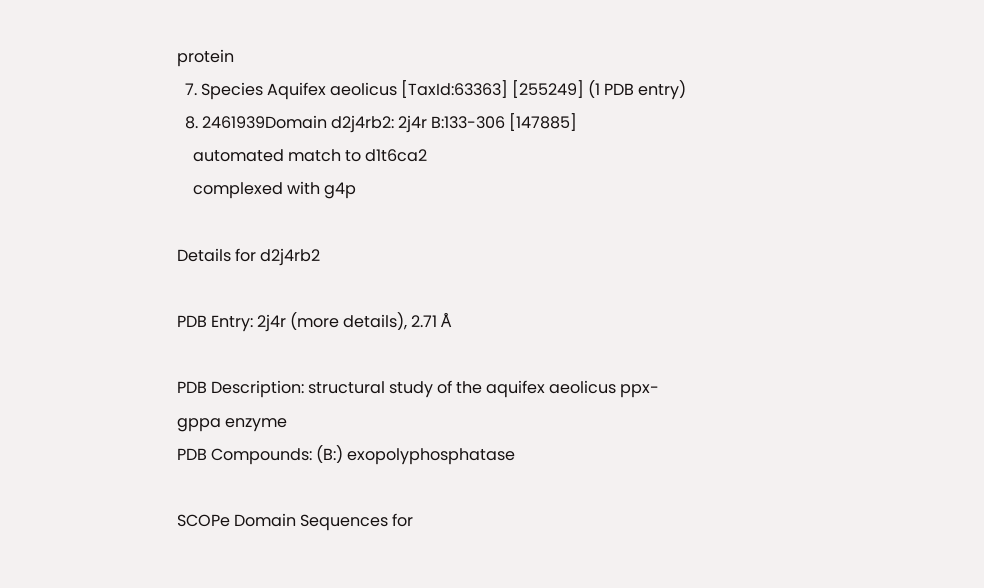protein
  7. Species Aquifex aeolicus [TaxId:63363] [255249] (1 PDB entry)
  8. 2461939Domain d2j4rb2: 2j4r B:133-306 [147885]
    automated match to d1t6ca2
    complexed with g4p

Details for d2j4rb2

PDB Entry: 2j4r (more details), 2.71 Å

PDB Description: structural study of the aquifex aeolicus ppx-gppa enzyme
PDB Compounds: (B:) exopolyphosphatase

SCOPe Domain Sequences for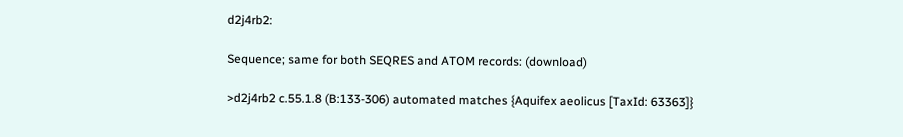d2j4rb2:

Sequence; same for both SEQRES and ATOM records: (download)

>d2j4rb2 c.55.1.8 (B:133-306) automated matches {Aquifex aeolicus [TaxId: 63363]}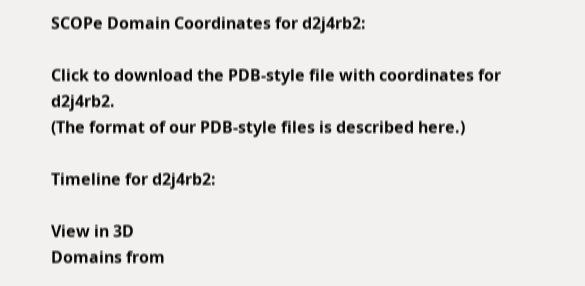SCOPe Domain Coordinates for d2j4rb2:

Click to download the PDB-style file with coordinates for d2j4rb2.
(The format of our PDB-style files is described here.)

Timeline for d2j4rb2:

View in 3D
Domains from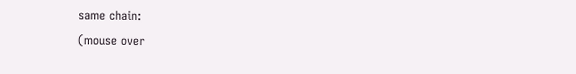same chain:
(mouse over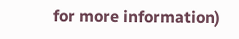for more information)